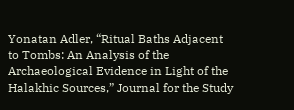Yonatan Adler, “Ritual Baths Adjacent to Tombs: An Analysis of the Archaeological Evidence in Light of the Halakhic Sources,” Journal for the Study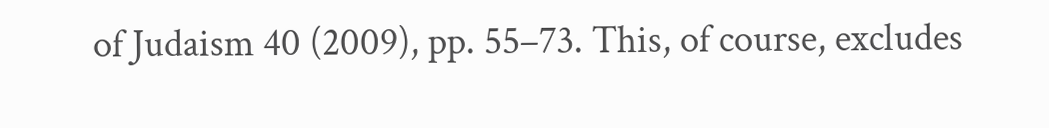of Judaism 40 (2009), pp. 55–73. This, of course, excludes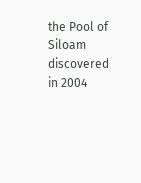the Pool of Siloam discovered in 2004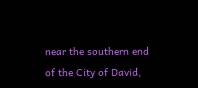near the southern end of the City of David,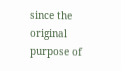since the original purpose of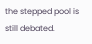the stepped pool is still debated.